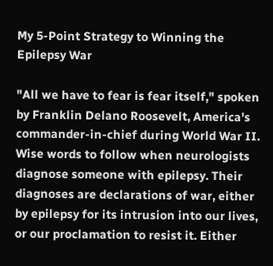My 5-Point Strategy to Winning the Epilepsy War

"All we have to fear is fear itself," spoken by Franklin Delano Roosevelt, America's commander-in-chief during World War II. Wise words to follow when neurologists diagnose someone with epilepsy. Their diagnoses are declarations of war, either by epilepsy for its intrusion into our lives, or our proclamation to resist it. Either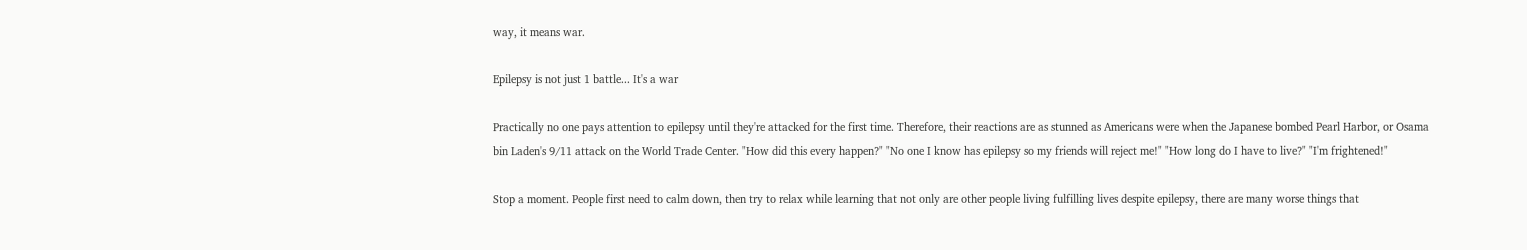way, it means war.

Epilepsy is not just 1 battle... It's a war

Practically no one pays attention to epilepsy until they're attacked for the first time. Therefore, their reactions are as stunned as Americans were when the Japanese bombed Pearl Harbor, or Osama bin Laden's 9/11 attack on the World Trade Center. "How did this every happen?" "No one I know has epilepsy so my friends will reject me!" "How long do I have to live?" "I'm frightened!"

Stop a moment. People first need to calm down, then try to relax while learning that not only are other people living fulfilling lives despite epilepsy, there are many worse things that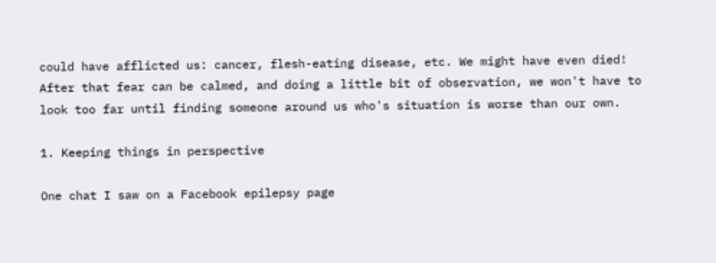could have afflicted us: cancer, flesh-eating disease, etc. We might have even died! After that fear can be calmed, and doing a little bit of observation, we won't have to look too far until finding someone around us who's situation is worse than our own.

1. Keeping things in perspective

One chat I saw on a Facebook epilepsy page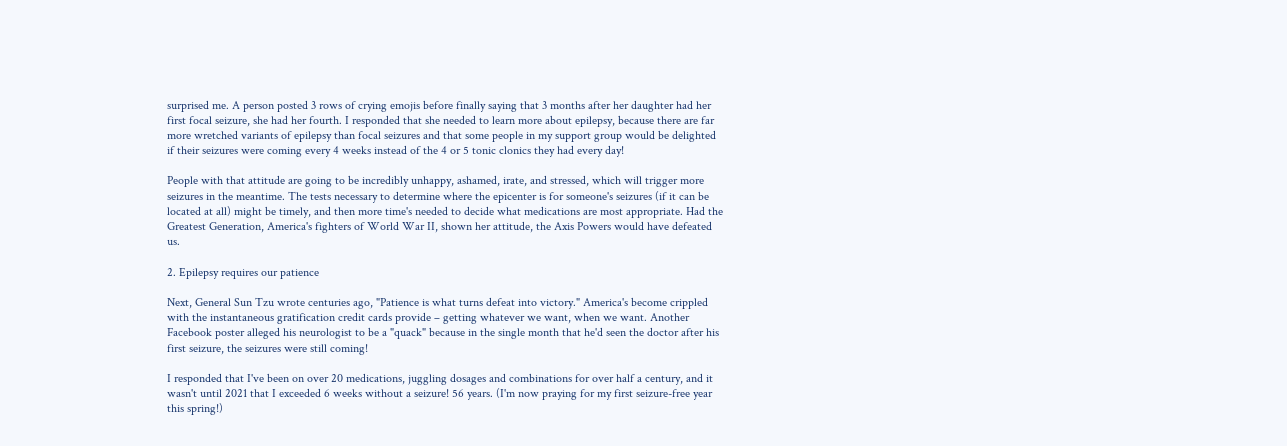surprised me. A person posted 3 rows of crying emojis before finally saying that 3 months after her daughter had her first focal seizure, she had her fourth. I responded that she needed to learn more about epilepsy, because there are far more wretched variants of epilepsy than focal seizures and that some people in my support group would be delighted if their seizures were coming every 4 weeks instead of the 4 or 5 tonic clonics they had every day!

People with that attitude are going to be incredibly unhappy, ashamed, irate, and stressed, which will trigger more seizures in the meantime. The tests necessary to determine where the epicenter is for someone's seizures (if it can be located at all) might be timely, and then more time's needed to decide what medications are most appropriate. Had the Greatest Generation, America's fighters of World War II, shown her attitude, the Axis Powers would have defeated us.

2. Epilepsy requires our patience

Next, General Sun Tzu wrote centuries ago, "Patience is what turns defeat into victory." America's become crippled with the instantaneous gratification credit cards provide – getting whatever we want, when we want. Another Facebook poster alleged his neurologist to be a "quack" because in the single month that he'd seen the doctor after his first seizure, the seizures were still coming!

I responded that I've been on over 20 medications, juggling dosages and combinations for over half a century, and it wasn't until 2021 that I exceeded 6 weeks without a seizure! 56 years. (I'm now praying for my first seizure-free year this spring!)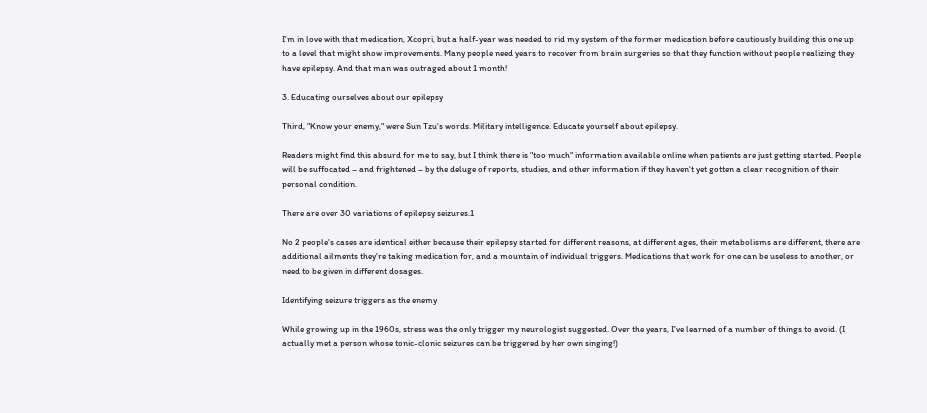I'm in love with that medication, Xcopri, but a half-year was needed to rid my system of the former medication before cautiously building this one up to a level that might show improvements. Many people need years to recover from brain surgeries so that they function without people realizing they have epilepsy. And that man was outraged about 1 month!

3. Educating ourselves about our epilepsy

Third, "Know your enemy," were Sun Tzu's words. Military intelligence. Educate yourself about epilepsy.

Readers might find this absurd for me to say, but I think there is "too much" information available online when patients are just getting started. People will be suffocated – and frightened – by the deluge of reports, studies, and other information if they haven't yet gotten a clear recognition of their personal condition.

There are over 30 variations of epilepsy seizures.1

No 2 people's cases are identical either because their epilepsy started for different reasons, at different ages, their metabolisms are different, there are additional ailments they're taking medication for, and a mountain of individual triggers. Medications that work for one can be useless to another, or need to be given in different dosages.

Identifying seizure triggers as the enemy

While growing up in the 1960s, stress was the only trigger my neurologist suggested. Over the years, I've learned of a number of things to avoid. (I actually met a person whose tonic-clonic seizures can be triggered by her own singing!)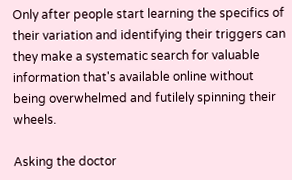Only after people start learning the specifics of their variation and identifying their triggers can they make a systematic search for valuable information that's available online without being overwhelmed and futilely spinning their wheels.

Asking the doctor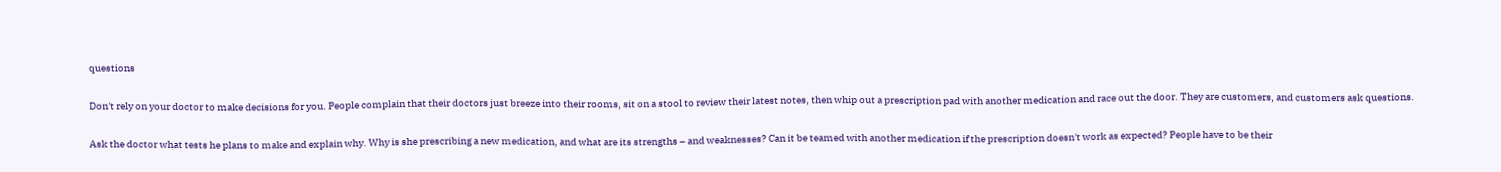questions

Don't rely on your doctor to make decisions for you. People complain that their doctors just breeze into their rooms, sit on a stool to review their latest notes, then whip out a prescription pad with another medication and race out the door. They are customers, and customers ask questions.

Ask the doctor what tests he plans to make and explain why. Why is she prescribing a new medication, and what are its strengths – and weaknesses? Can it be teamed with another medication if the prescription doesn't work as expected? People have to be their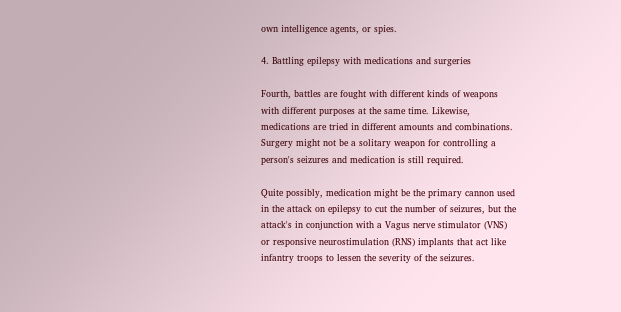own intelligence agents, or spies.

4. Battling epilepsy with medications and surgeries

Fourth, battles are fought with different kinds of weapons with different purposes at the same time. Likewise, medications are tried in different amounts and combinations. Surgery might not be a solitary weapon for controlling a person's seizures and medication is still required.

Quite possibly, medication might be the primary cannon used in the attack on epilepsy to cut the number of seizures, but the attack's in conjunction with a Vagus nerve stimulator (VNS) or responsive neurostimulation (RNS) implants that act like infantry troops to lessen the severity of the seizures.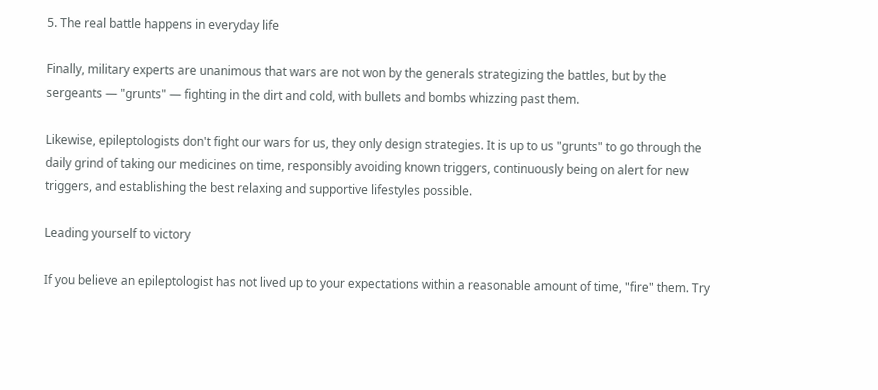5. The real battle happens in everyday life

Finally, military experts are unanimous that wars are not won by the generals strategizing the battles, but by the sergeants — "grunts" — fighting in the dirt and cold, with bullets and bombs whizzing past them.

Likewise, epileptologists don't fight our wars for us, they only design strategies. It is up to us "grunts" to go through the daily grind of taking our medicines on time, responsibly avoiding known triggers, continuously being on alert for new triggers, and establishing the best relaxing and supportive lifestyles possible.

Leading yourself to victory

If you believe an epileptologist has not lived up to your expectations within a reasonable amount of time, "fire" them. Try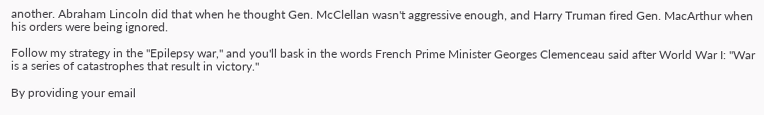another. Abraham Lincoln did that when he thought Gen. McClellan wasn't aggressive enough, and Harry Truman fired Gen. MacArthur when his orders were being ignored.

Follow my strategy in the "Epilepsy war," and you'll bask in the words French Prime Minister Georges Clemenceau said after World War I: "War is a series of catastrophes that result in victory."

By providing your email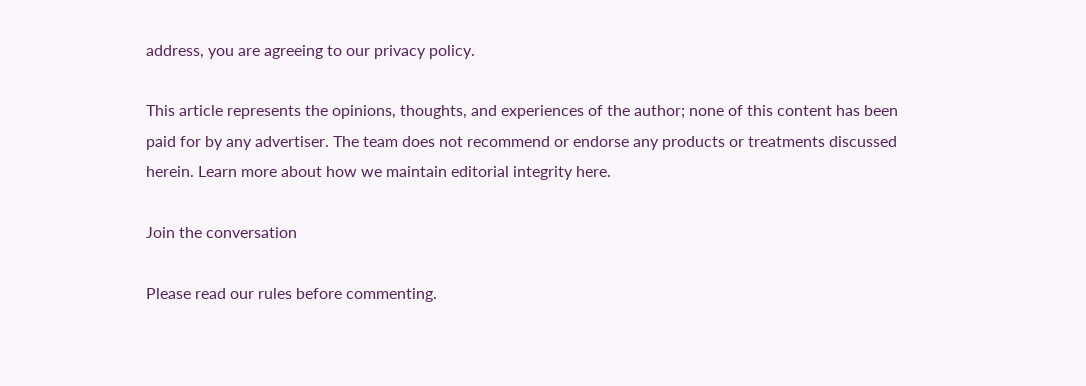address, you are agreeing to our privacy policy.

This article represents the opinions, thoughts, and experiences of the author; none of this content has been paid for by any advertiser. The team does not recommend or endorse any products or treatments discussed herein. Learn more about how we maintain editorial integrity here.

Join the conversation

Please read our rules before commenting.